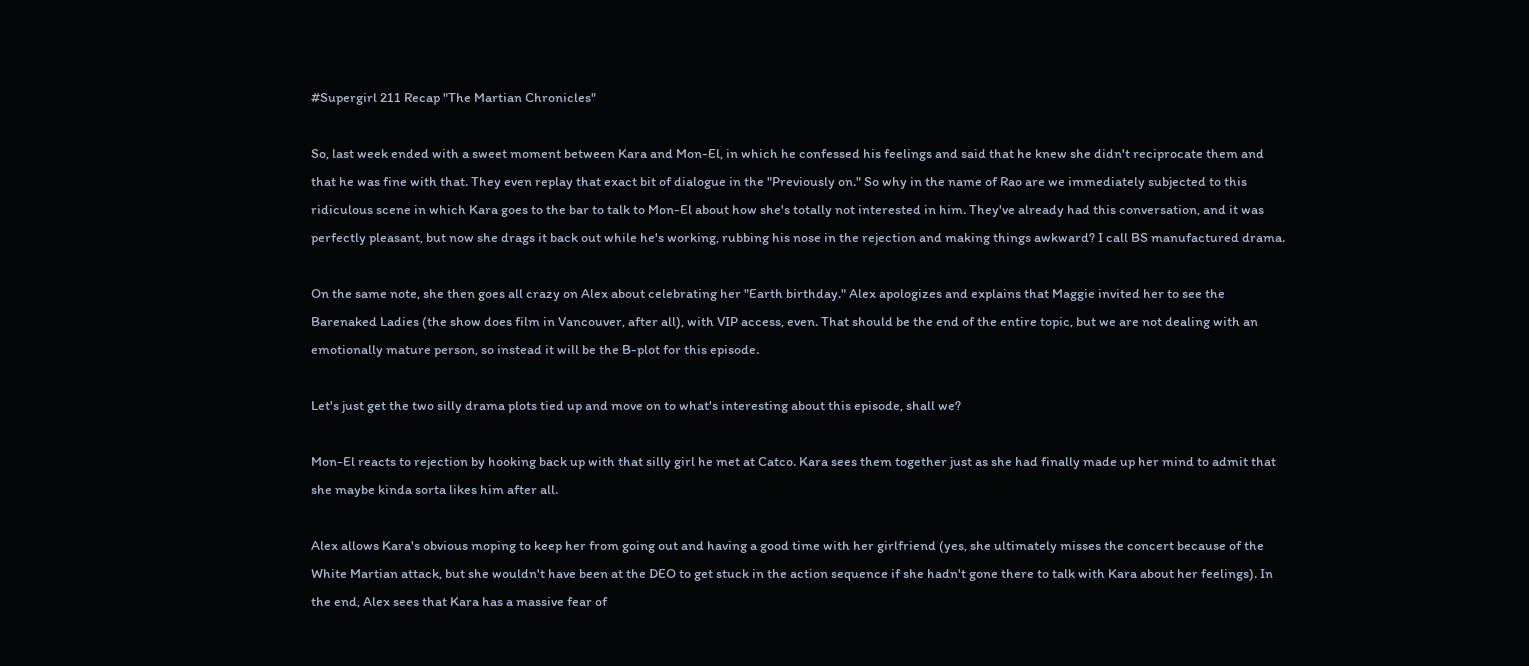#Supergirl 211 Recap "The Martian Chronicles"

So, last week ended with a sweet moment between Kara and Mon-El, in which he confessed his feelings and said that he knew she didn't reciprocate them and that he was fine with that. They even replay that exact bit of dialogue in the "Previously on." So why in the name of Rao are we immediately subjected to this ridiculous scene in which Kara goes to the bar to talk to Mon-El about how she's totally not interested in him. They've already had this conversation, and it was perfectly pleasant, but now she drags it back out while he's working, rubbing his nose in the rejection and making things awkward? I call BS manufactured drama.

On the same note, she then goes all crazy on Alex about celebrating her "Earth birthday." Alex apologizes and explains that Maggie invited her to see the Barenaked Ladies (the show does film in Vancouver, after all), with VIP access, even. That should be the end of the entire topic, but we are not dealing with an emotionally mature person, so instead it will be the B-plot for this episode.

Let's just get the two silly drama plots tied up and move on to what's interesting about this episode, shall we?

Mon-El reacts to rejection by hooking back up with that silly girl he met at Catco. Kara sees them together just as she had finally made up her mind to admit that she maybe kinda sorta likes him after all.

Alex allows Kara's obvious moping to keep her from going out and having a good time with her girlfriend (yes, she ultimately misses the concert because of the White Martian attack, but she wouldn't have been at the DEO to get stuck in the action sequence if she hadn't gone there to talk with Kara about her feelings). In the end, Alex sees that Kara has a massive fear of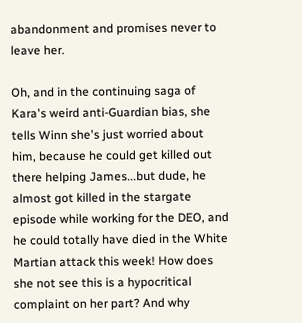abandonment and promises never to leave her.

Oh, and in the continuing saga of Kara's weird anti-Guardian bias, she tells Winn she's just worried about him, because he could get killed out there helping James...but dude, he almost got killed in the stargate episode while working for the DEO, and he could totally have died in the White Martian attack this week! How does she not see this is a hypocritical complaint on her part? And why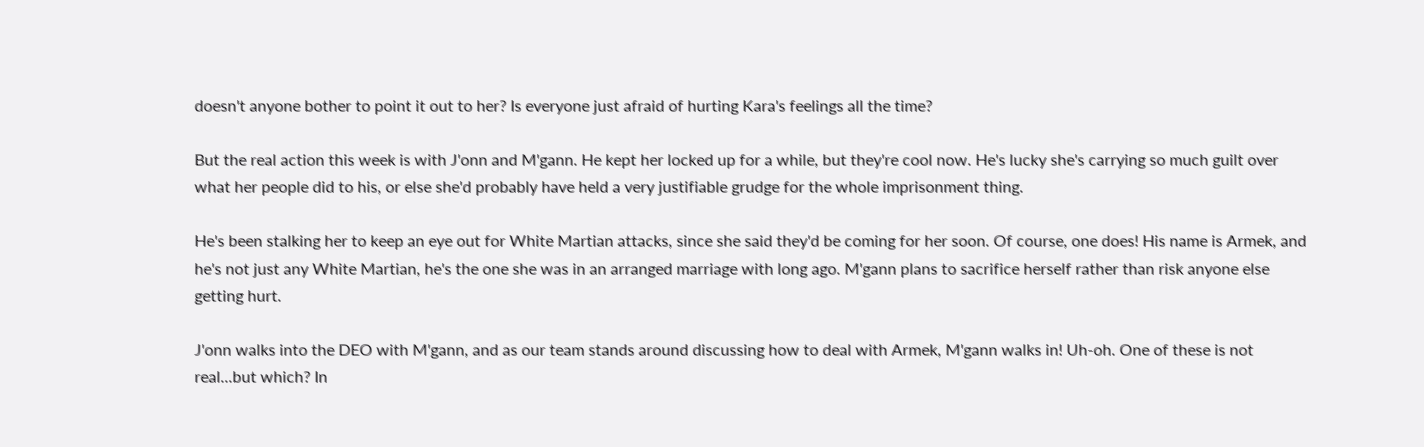doesn't anyone bother to point it out to her? Is everyone just afraid of hurting Kara's feelings all the time?

But the real action this week is with J'onn and M'gann. He kept her locked up for a while, but they're cool now. He's lucky she's carrying so much guilt over what her people did to his, or else she'd probably have held a very justifiable grudge for the whole imprisonment thing.

He's been stalking her to keep an eye out for White Martian attacks, since she said they'd be coming for her soon. Of course, one does! His name is Armek, and he's not just any White Martian, he's the one she was in an arranged marriage with long ago. M'gann plans to sacrifice herself rather than risk anyone else getting hurt.

J'onn walks into the DEO with M'gann, and as our team stands around discussing how to deal with Armek, M'gann walks in! Uh-oh. One of these is not real...but which? In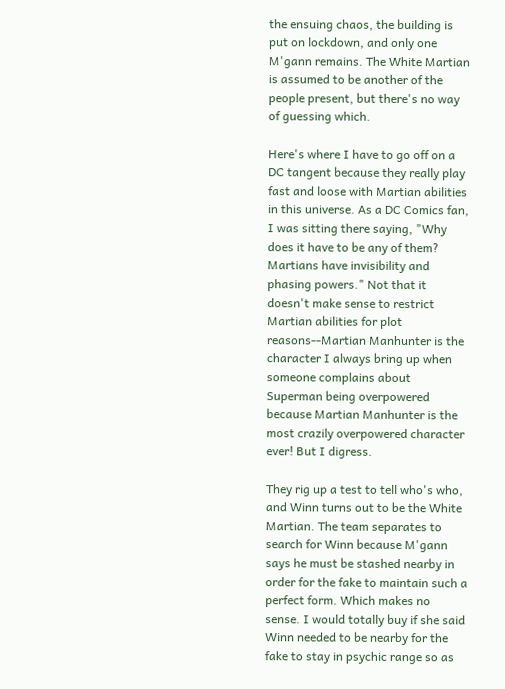the ensuing chaos, the building is put on lockdown, and only one M'gann remains. The White Martian is assumed to be another of the people present, but there's no way of guessing which.

Here's where I have to go off on a DC tangent because they really play fast and loose with Martian abilities in this universe. As a DC Comics fan, I was sitting there saying, "Why does it have to be any of them? Martians have invisibility and phasing powers." Not that it doesn't make sense to restrict Martian abilities for plot reasons--Martian Manhunter is the character I always bring up when someone complains about Superman being overpowered because Martian Manhunter is the most crazily overpowered character ever! But I digress.

They rig up a test to tell who's who, and Winn turns out to be the White Martian. The team separates to search for Winn because M'gann says he must be stashed nearby in order for the fake to maintain such a perfect form. Which makes no sense. I would totally buy if she said Winn needed to be nearby for the fake to stay in psychic range so as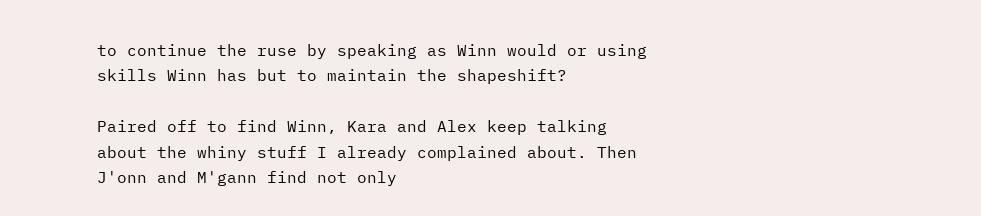to continue the ruse by speaking as Winn would or using skills Winn has but to maintain the shapeshift?

Paired off to find Winn, Kara and Alex keep talking about the whiny stuff I already complained about. Then J'onn and M'gann find not only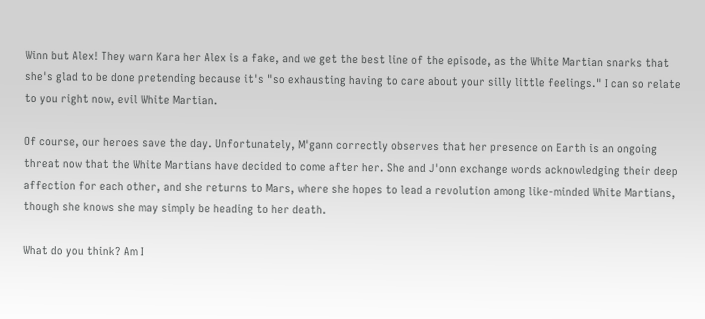Winn but Alex! They warn Kara her Alex is a fake, and we get the best line of the episode, as the White Martian snarks that she's glad to be done pretending because it's "so exhausting having to care about your silly little feelings." I can so relate to you right now, evil White Martian.

Of course, our heroes save the day. Unfortunately, M'gann correctly observes that her presence on Earth is an ongoing threat now that the White Martians have decided to come after her. She and J'onn exchange words acknowledging their deep affection for each other, and she returns to Mars, where she hopes to lead a revolution among like-minded White Martians, though she knows she may simply be heading to her death.

What do you think? Am I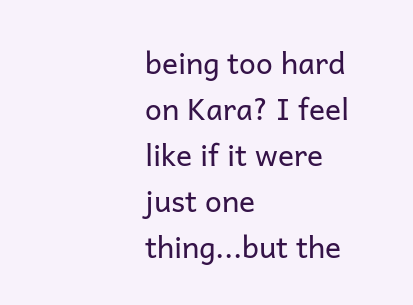being too hard on Kara? I feel like if it were just one thing...but the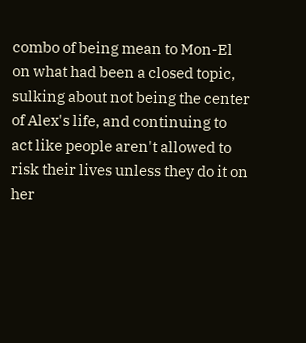combo of being mean to Mon-El on what had been a closed topic, sulking about not being the center of Alex's life, and continuing to act like people aren't allowed to risk their lives unless they do it on her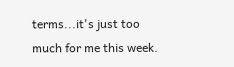terms...it's just too much for me this week.